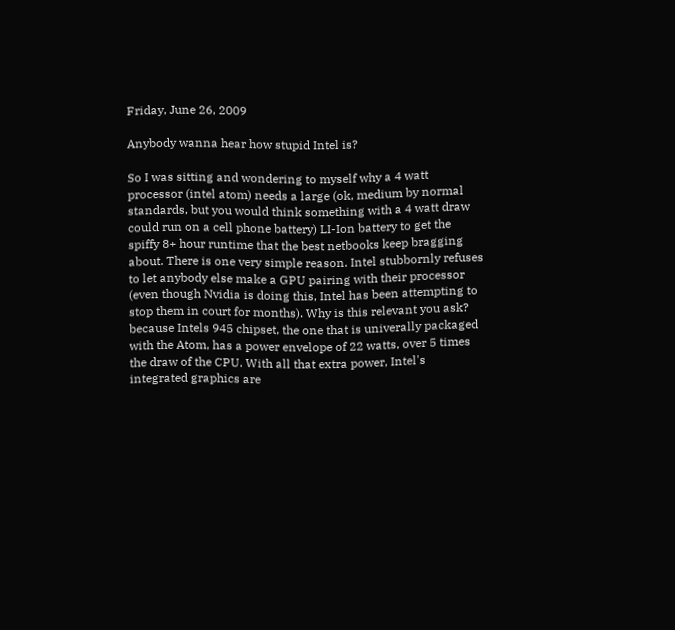Friday, June 26, 2009

Anybody wanna hear how stupid Intel is?

So I was sitting and wondering to myself why a 4 watt processor (intel atom) needs a large (ok, medium by normal standards, but you would think something with a 4 watt draw could run on a cell phone battery) LI-Ion battery to get the spiffy 8+ hour runtime that the best netbooks keep bragging about. There is one very simple reason. Intel stubbornly refuses to let anybody else make a GPU pairing with their processor (even though Nvidia is doing this, Intel has been attempting to stop them in court for months). Why is this relevant you ask? because Intels 945 chipset, the one that is univerally packaged with the Atom, has a power envelope of 22 watts, over 5 times the draw of the CPU. With all that extra power, Intel's integrated graphics are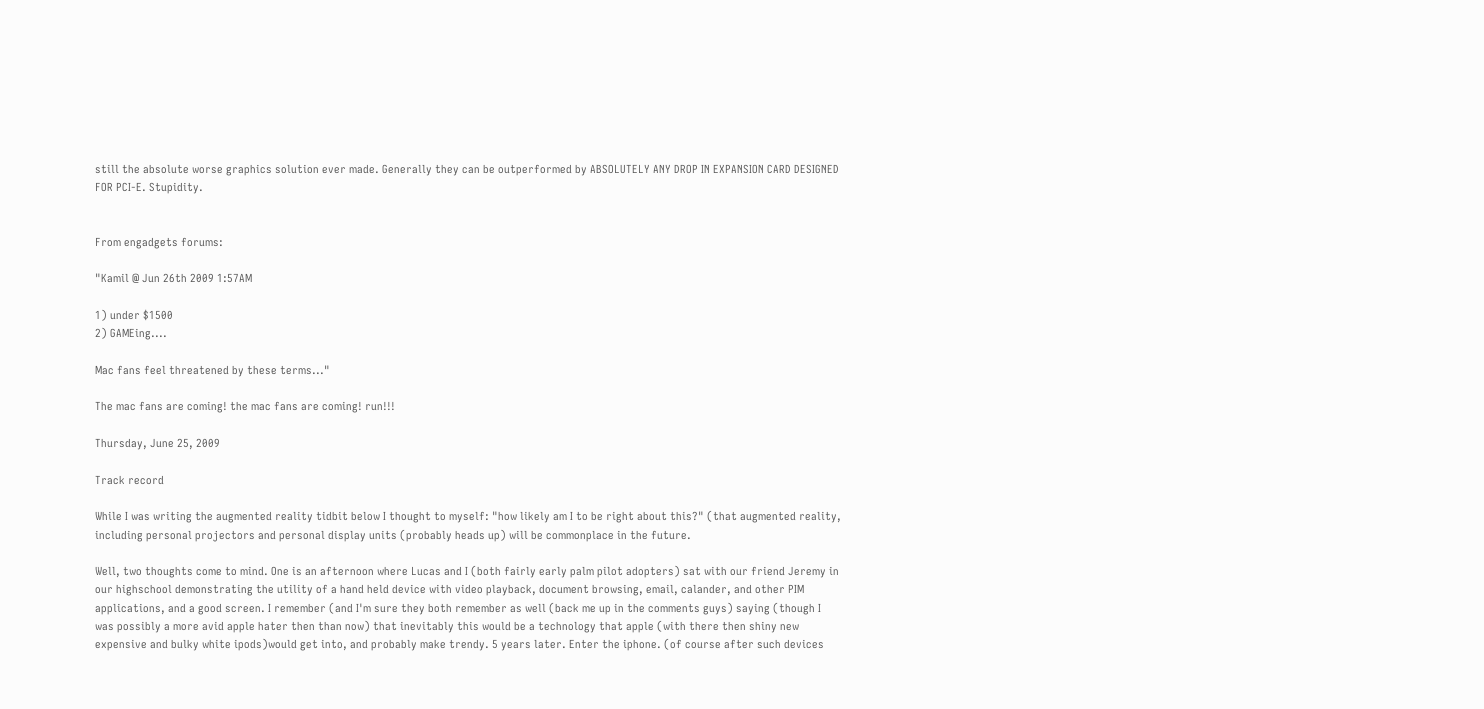still the absolute worse graphics solution ever made. Generally they can be outperformed by ABSOLUTELY ANY DROP IN EXPANSION CARD DESIGNED FOR PCI-E. Stupidity.


From engadgets forums:

"Kamil @ Jun 26th 2009 1:57AM

1) under $1500
2) GAMEing....

Mac fans feel threatened by these terms..."

The mac fans are coming! the mac fans are coming! run!!!

Thursday, June 25, 2009

Track record

While I was writing the augmented reality tidbit below I thought to myself: "how likely am I to be right about this?" (that augmented reality, including personal projectors and personal display units (probably heads up) will be commonplace in the future.

Well, two thoughts come to mind. One is an afternoon where Lucas and I (both fairly early palm pilot adopters) sat with our friend Jeremy in our highschool demonstrating the utility of a hand held device with video playback, document browsing, email, calander, and other PIM applications, and a good screen. I remember (and I'm sure they both remember as well (back me up in the comments guys) saying (though I was possibly a more avid apple hater then than now) that inevitably this would be a technology that apple (with there then shiny new expensive and bulky white ipods)would get into, and probably make trendy. 5 years later. Enter the iphone. (of course after such devices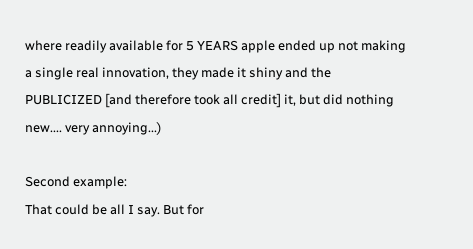where readily available for 5 YEARS apple ended up not making a single real innovation, they made it shiny and the PUBLICIZED [and therefore took all credit] it, but did nothing new.... very annoying...)

Second example:
That could be all I say. But for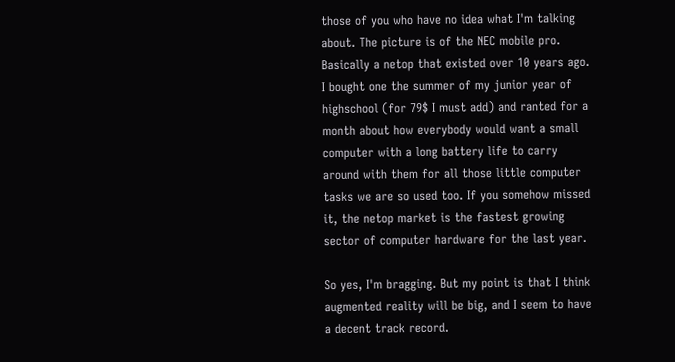those of you who have no idea what I'm talking about. The picture is of the NEC mobile pro. Basically a netop that existed over 10 years ago. I bought one the summer of my junior year of highschool (for 79$ I must add) and ranted for a month about how everybody would want a small computer with a long battery life to carry around with them for all those little computer tasks we are so used too. If you somehow missed it, the netop market is the fastest growing sector of computer hardware for the last year.

So yes, I'm bragging. But my point is that I think augmented reality will be big, and I seem to have a decent track record.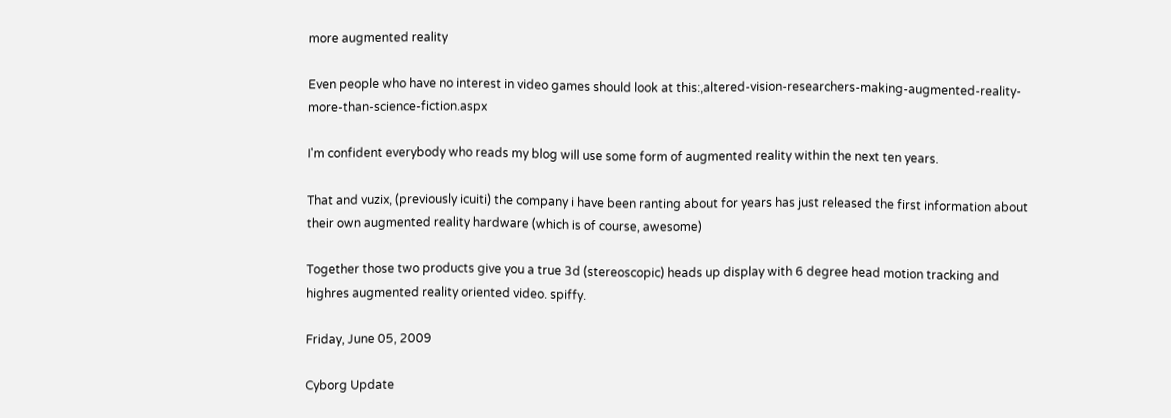more augmented reality

Even people who have no interest in video games should look at this:,altered-vision-researchers-making-augmented-reality-more-than-science-fiction.aspx

I'm confident everybody who reads my blog will use some form of augmented reality within the next ten years.

That and vuzix, (previously icuiti) the company i have been ranting about for years has just released the first information about their own augmented reality hardware (which is of course, awesome)

Together those two products give you a true 3d (stereoscopic) heads up display with 6 degree head motion tracking and highres augmented reality oriented video. spiffy.

Friday, June 05, 2009

Cyborg Update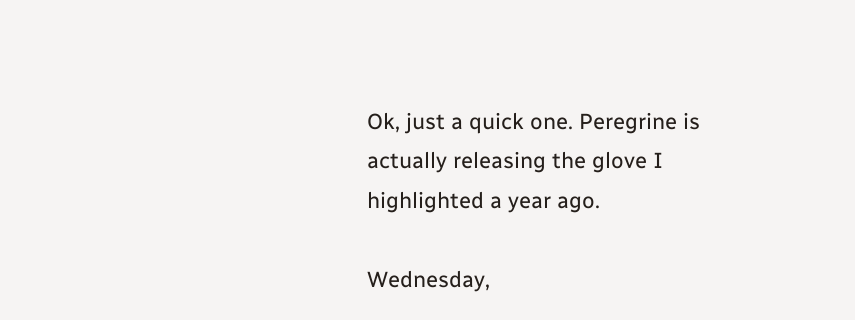Ok, just a quick one. Peregrine is actually releasing the glove I highlighted a year ago.

Wednesday,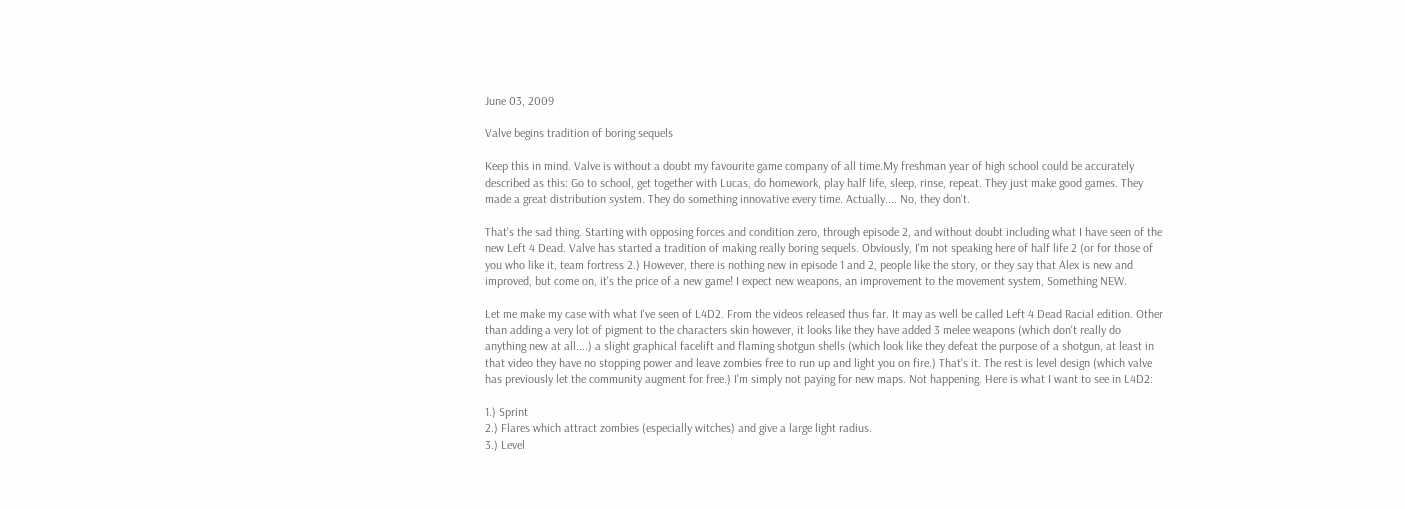June 03, 2009

Valve begins tradition of boring sequels

Keep this in mind. Valve is without a doubt my favourite game company of all time.My freshman year of high school could be accurately described as this: Go to school, get together with Lucas, do homework, play half life, sleep, rinse, repeat. They just make good games. They made a great distribution system. They do something innovative every time. Actually.... No, they don't.

That's the sad thing. Starting with opposing forces and condition zero, through episode 2, and without doubt including what I have seen of the new Left 4 Dead. Valve has started a tradition of making really boring sequels. Obviously, I'm not speaking here of half life 2 (or for those of you who like it, team fortress 2.) However, there is nothing new in episode 1 and 2, people like the story, or they say that Alex is new and improved, but come on, it's the price of a new game! I expect new weapons, an improvement to the movement system, Something NEW.

Let me make my case with what I've seen of L4D2. From the videos released thus far. It may as well be called Left 4 Dead Racial edition. Other than adding a very lot of pigment to the characters skin however, it looks like they have added 3 melee weapons (which don't really do anything new at all....) a slight graphical facelift and flaming shotgun shells (which look like they defeat the purpose of a shotgun, at least in that video they have no stopping power and leave zombies free to run up and light you on fire.) That's it. The rest is level design (which valve has previously let the community augment for free.) I'm simply not paying for new maps. Not happening. Here is what I want to see in L4D2:

1.) Sprint
2.) Flares which attract zombies (especially witches) and give a large light radius.
3.) Level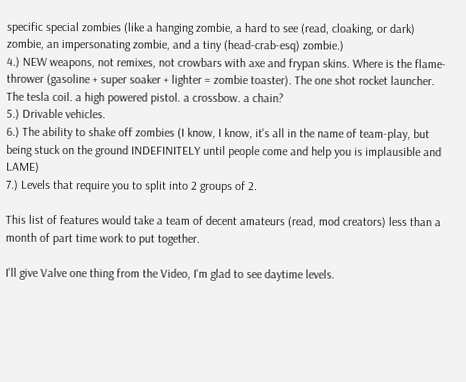specific special zombies (like a hanging zombie, a hard to see (read, cloaking, or dark) zombie, an impersonating zombie, and a tiny (head-crab-esq) zombie.)
4.) NEW weapons, not remixes, not crowbars with axe and frypan skins. Where is the flame-thrower (gasoline + super soaker + lighter = zombie toaster). The one shot rocket launcher. The tesla coil. a high powered pistol. a crossbow. a chain?
5.) Drivable vehicles.
6.) The ability to shake off zombies (I know, I know, it's all in the name of team-play, but being stuck on the ground INDEFINITELY until people come and help you is implausible and LAME)
7.) Levels that require you to split into 2 groups of 2.

This list of features would take a team of decent amateurs (read, mod creators) less than a month of part time work to put together.

I'll give Valve one thing from the Video, I'm glad to see daytime levels.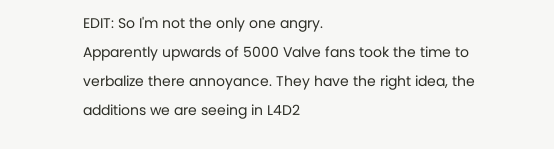EDIT: So I'm not the only one angry.
Apparently upwards of 5000 Valve fans took the time to verbalize there annoyance. They have the right idea, the additions we are seeing in L4D2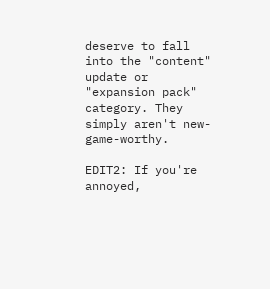deserve to fall into the "content" update or "expansion pack" category. They simply aren't new-game-worthy.

EDIT2: If you're annoyed,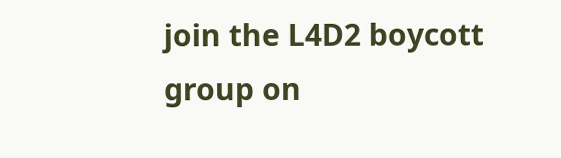join the L4D2 boycott group on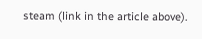steam (link in the article above).